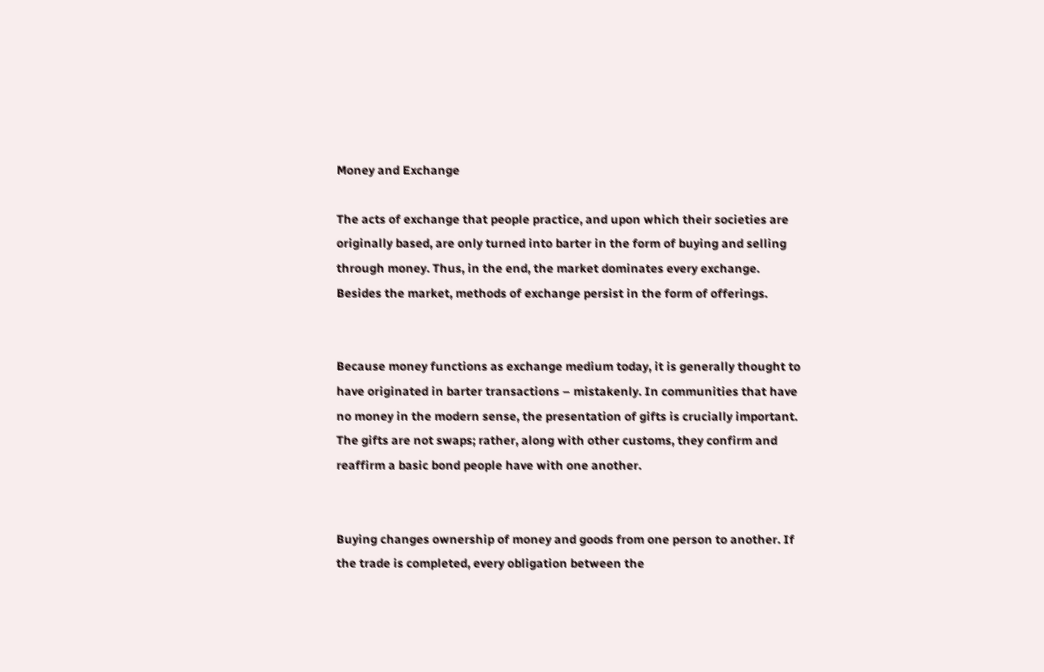Money and Exchange

The acts of exchange that people practice, and upon which their societies are originally based, are only turned into barter in the form of buying and selling through money. Thus, in the end, the market dominates every exchange. Besides the market, methods of exchange persist in the form of offerings.


Because money functions as exchange medium today, it is generally thought to have originated in barter transactions – mistakenly. In communities that have no money in the modern sense, the presentation of gifts is crucially important. The gifts are not swaps; rather, along with other customs, they confirm and reaffirm a basic bond people have with one another.


Buying changes ownership of money and goods from one person to another. If the trade is completed, every obligation between the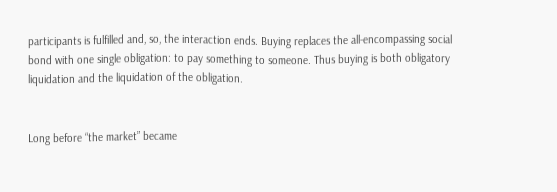participants is fulfilled and, so, the interaction ends. Buying replaces the all-encompassing social bond with one single obligation: to pay something to someone. Thus buying is both obligatory liquidation and the liquidation of the obligation.


Long before “the market” became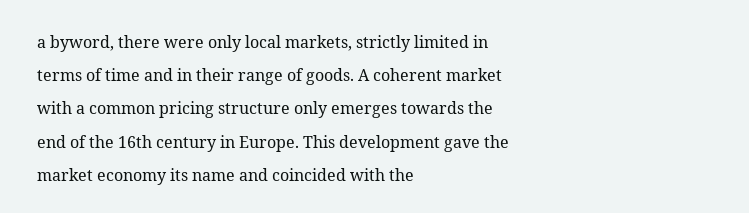a byword, there were only local markets, strictly limited in terms of time and in their range of goods. A coherent market with a common pricing structure only emerges towards the end of the 16th century in Europe. This development gave the market economy its name and coincided with the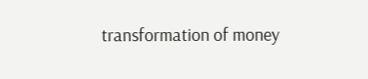transformation of money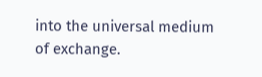into the universal medium of exchange.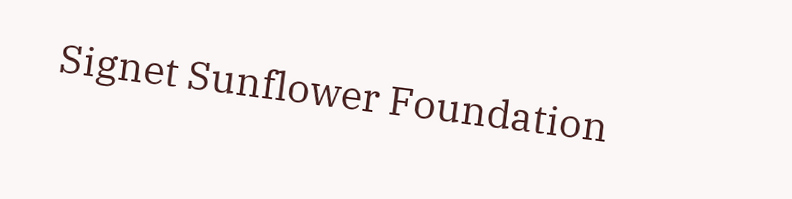Signet Sunflower Foundation